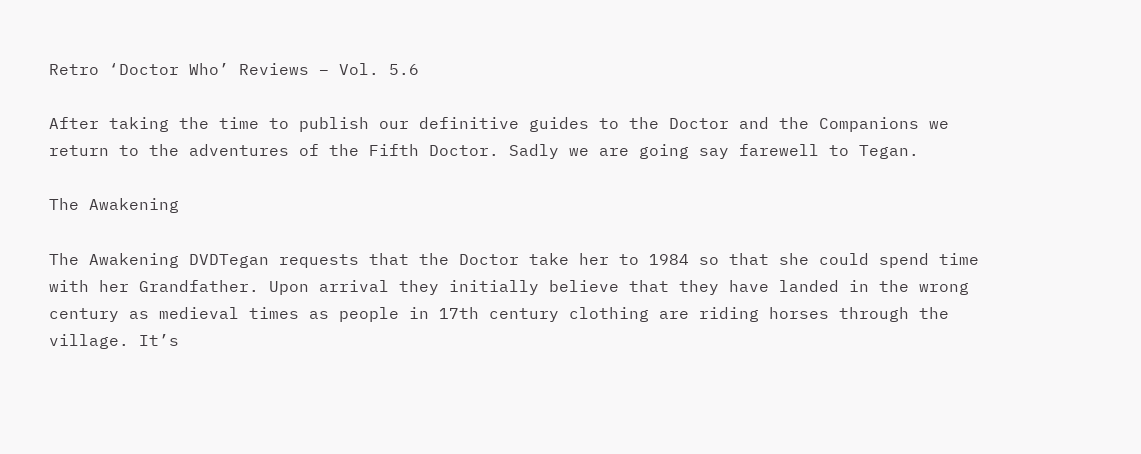Retro ‘Doctor Who’ Reviews – Vol. 5.6

After taking the time to publish our definitive guides to the Doctor and the Companions we return to the adventures of the Fifth Doctor. Sadly we are going say farewell to Tegan.

The Awakening

The Awakening DVDTegan requests that the Doctor take her to 1984 so that she could spend time with her Grandfather. Upon arrival they initially believe that they have landed in the wrong century as medieval times as people in 17th century clothing are riding horses through the village. It’s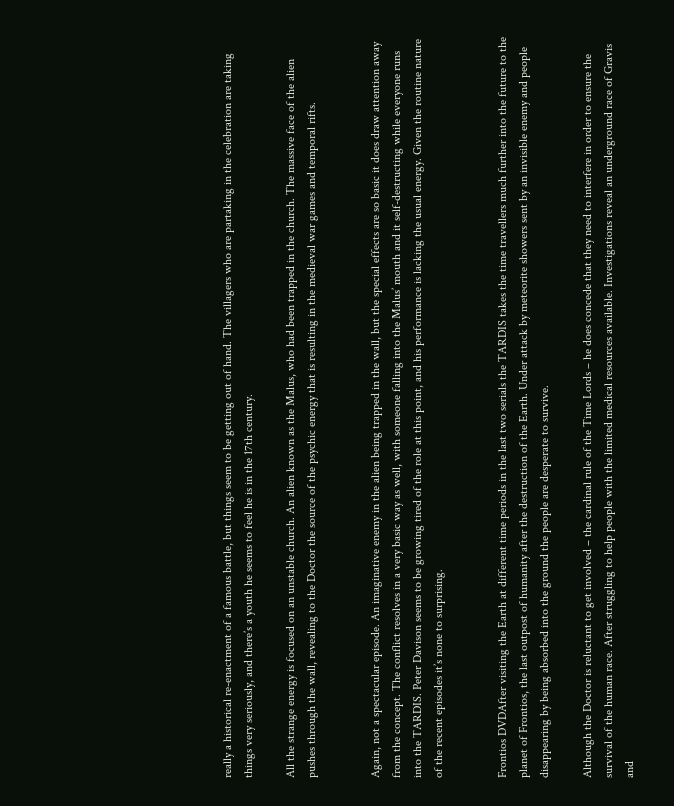really a historical re-enactment of a famous battle, but things seem to be getting out of hand. The villagers who are partaking in the celebration are taking things very seriously, and there’s a youth he seems to feel he is in the 17th century.

All the strange energy is focused on an unstable church. An alien known as the Malus, who had been trapped in the church. The massive face of the alien pushes through the wall, revealing to the Doctor the source of the psychic energy that is resulting in the medieval war games and temporal rifts.


Again, not a spectacular episode. An imaginative enemy in the alien being trapped in the wall, but the special effects are so basic it does draw attention away from the concept. The conflict resolves in a very basic way as well, with someone falling into the Malus’ mouth and it self-destructing while everyone runs into the TARDIS. Peter Davison seems to be growing tired of the role at this point, and his performance is lacking the usual energy. Given the routine nature of the recent episodes it’s none to surprising.


Frontios DVDAfter visiting the Earth at different time periods in the last two serials the TARDIS takes the time travellers much further into the future to the planet of Frontios, the last outpost of humanity after the destruction of the Earth. Under attack by meteorite showers sent by an invisible enemy and people disappearing by being absorbed into the ground the people are desperate to survive.

Although the Doctor is reluctant to get involved – the cardinal rule of the Time Lords – he does concede that they need to interfere in order to ensure the survival of the human race. After struggling to help people with the limited medical resources available. Investigations reveal an underground race of Gravis and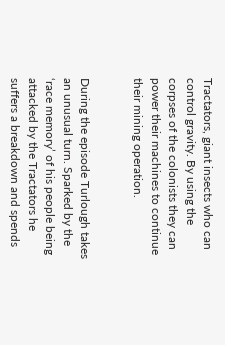Tractators, giant insects who can control gravity. By using the corpses of the colonists they can power their machines to continue their mining operation.


During the episode Turlough takes an unusual turn. Sparked by the ‘race memory’ of his people being attacked by the Tractators he suffers a breakdown and spends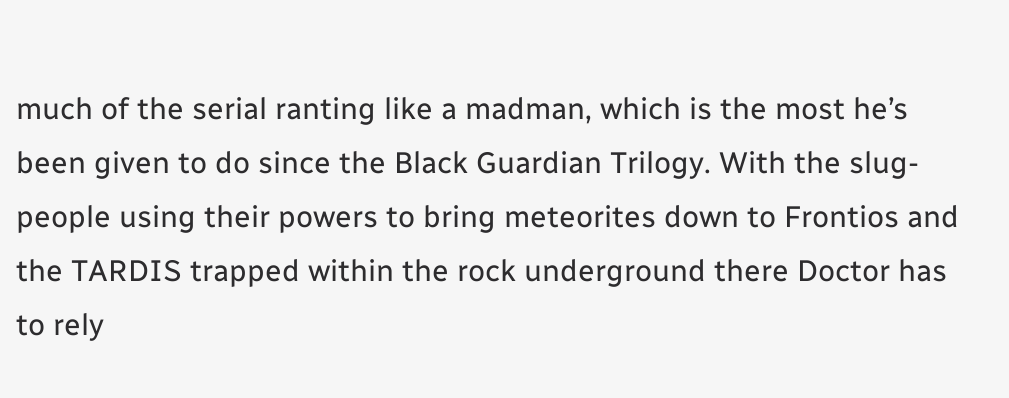much of the serial ranting like a madman, which is the most he’s been given to do since the Black Guardian Trilogy. With the slug-people using their powers to bring meteorites down to Frontios and the TARDIS trapped within the rock underground there Doctor has to rely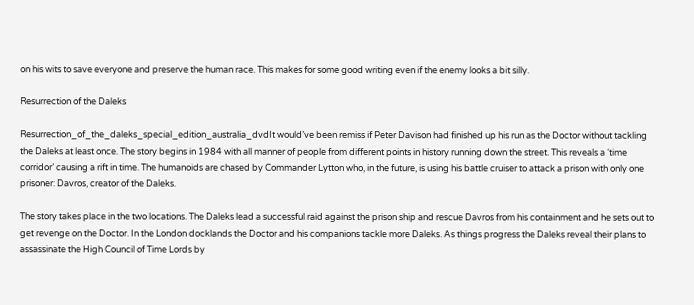on his wits to save everyone and preserve the human race. This makes for some good writing even if the enemy looks a bit silly.

Resurrection of the Daleks

Resurrection_of_the_daleks_special_edition_australia_dvdIt would’ve been remiss if Peter Davison had finished up his run as the Doctor without tackling the Daleks at least once. The story begins in 1984 with all manner of people from different points in history running down the street. This reveals a ‘time corridor’ causing a rift in time. The humanoids are chased by Commander Lytton who, in the future, is using his battle cruiser to attack a prison with only one prisoner: Davros, creator of the Daleks.

The story takes place in the two locations. The Daleks lead a successful raid against the prison ship and rescue Davros from his containment and he sets out to get revenge on the Doctor. In the London docklands the Doctor and his companions tackle more Daleks. As things progress the Daleks reveal their plans to assassinate the High Council of Time Lords by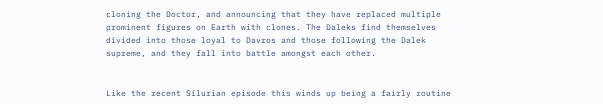cloning the Doctor, and announcing that they have replaced multiple prominent figures on Earth with clones. The Daleks find themselves divided into those loyal to Davros and those following the Dalek supreme, and they fall into battle amongst each other.


Like the recent Silurian episode this winds up being a fairly routine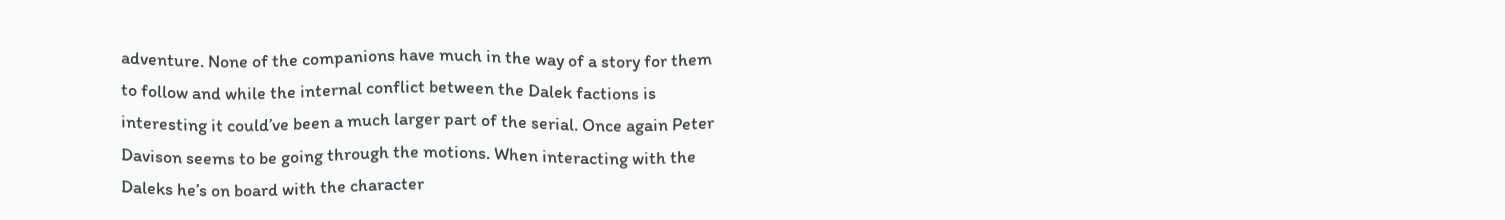adventure. None of the companions have much in the way of a story for them to follow and while the internal conflict between the Dalek factions is interesting it could’ve been a much larger part of the serial. Once again Peter Davison seems to be going through the motions. When interacting with the Daleks he’s on board with the character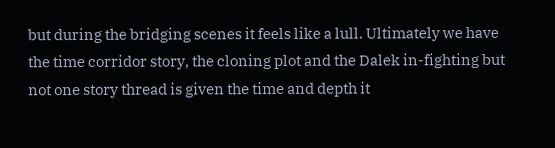but during the bridging scenes it feels like a lull. Ultimately we have the time corridor story, the cloning plot and the Dalek in-fighting but not one story thread is given the time and depth it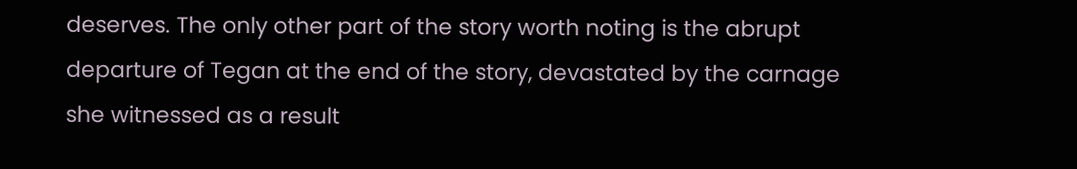deserves. The only other part of the story worth noting is the abrupt departure of Tegan at the end of the story, devastated by the carnage she witnessed as a result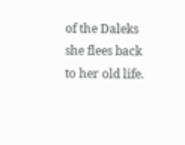of the Daleks she flees back to her old life.